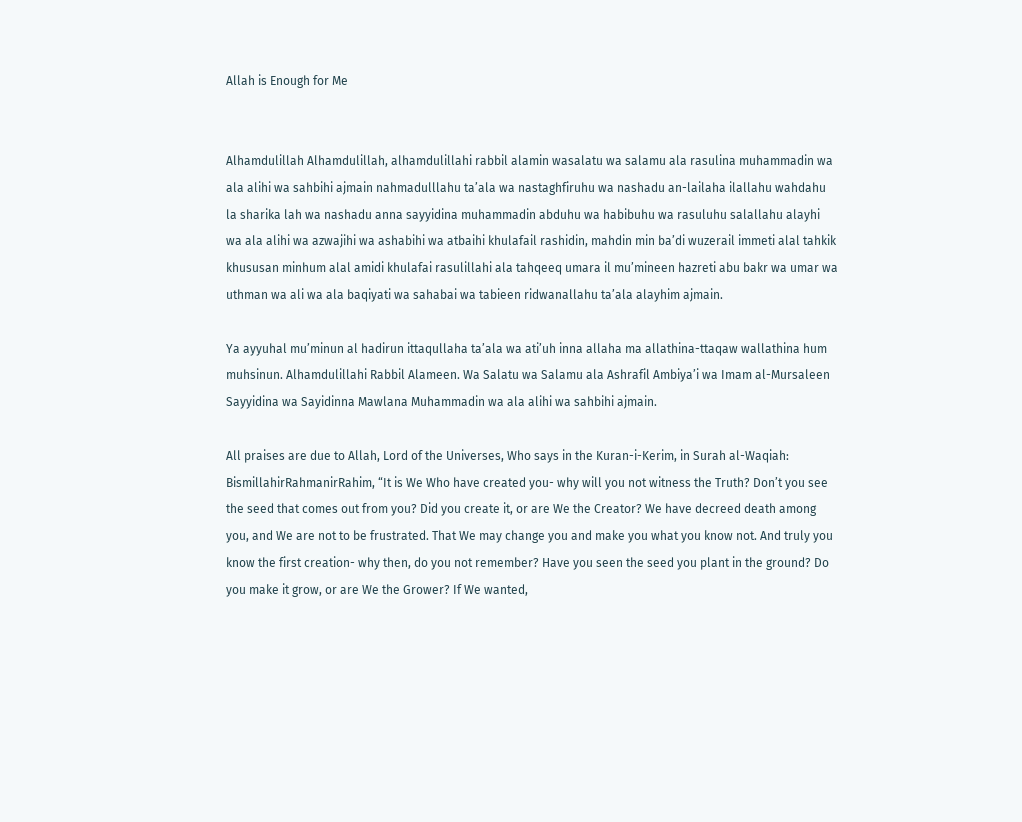Allah is Enough for Me


Alhamdulillah Alhamdulillah, alhamdulillahi rabbil alamin wasalatu wa salamu ala rasulina muhammadin wa ala alihi wa sahbihi ajmain nahmadulllahu ta’ala wa nastaghfiruhu wa nashadu an-lailaha ilallahu wahdahu la sharika lah wa nashadu anna sayyidina muhammadin abduhu wa habibuhu wa rasuluhu salallahu alayhi wa ala alihi wa azwajihi wa ashabihi wa atbaihi khulafail rashidin, mahdin min ba’di wuzerail immeti alal tahkik khususan minhum alal amidi khulafai rasulillahi ala tahqeeq umara il mu’mineen hazreti abu bakr wa umar wa uthman wa ali wa ala baqiyati wa sahabai wa tabieen ridwanallahu ta’ala alayhim ajmain.

Ya ayyuhal mu’minun al hadirun ittaqullaha ta’ala wa ati’uh inna allaha ma allathina-ttaqaw wallathina hum muhsinun. Alhamdulillahi Rabbil Alameen. Wa Salatu wa Salamu ala Ashrafil Ambiya’i wa Imam al-Mursaleen Sayyidina wa Sayidinna Mawlana Muhammadin wa ala alihi wa sahbihi ajmain.

All praises are due to Allah, Lord of the Universes, Who says in the Kuran-i-Kerim, in Surah al-Waqiah: BismillahirRahmanirRahim, “It is We Who have created you- why will you not witness the Truth? Don’t you see the seed that comes out from you? Did you create it, or are We the Creator? We have decreed death among you, and We are not to be frustrated. That We may change you and make you what you know not. And truly you know the first creation- why then, do you not remember? Have you seen the seed you plant in the ground? Do you make it grow, or are We the Grower? If We wanted,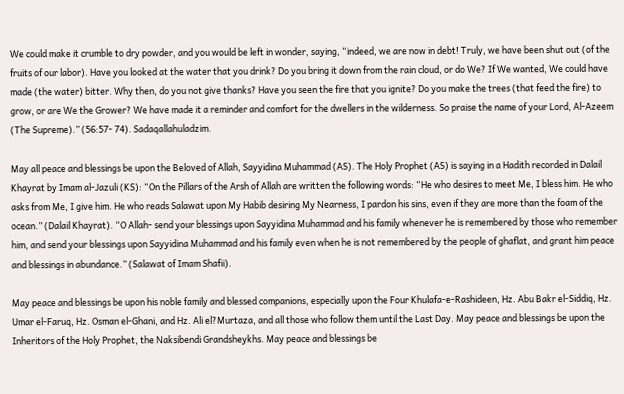We could make it crumble to dry powder, and you would be left in wonder, saying, “indeed, we are now in debt! Truly, we have been shut out (of the fruits of our labor). Have you looked at the water that you drink? Do you bring it down from the rain cloud, or do We? If We wanted, We could have made (the water) bitter. Why then, do you not give thanks? Have you seen the fire that you ignite? Do you make the trees (that feed the fire) to grow, or are We the Grower? We have made it a reminder and comfort for the dwellers in the wilderness. So praise the name of your Lord, Al-Azeem (The Supreme).” (56:57- 74). Sadaqallahuladzim.

May all peace and blessings be upon the Beloved of Allah, Sayyidina Muhammad (AS). The Holy Prophet (AS) is saying in a Hadith recorded in Dalail Khayrat by Imam al-Jazuli (KS): “On the Pillars of the Arsh of Allah are written the following words: “He who desires to meet Me, I bless him. He who asks from Me, I give him. He who reads Salawat upon My Habib desiring My Nearness, I pardon his sins, even if they are more than the foam of the ocean.” (Dalail Khayrat). “O Allah- send your blessings upon Sayyidina Muhammad and his family whenever he is remembered by those who remember him, and send your blessings upon Sayyidina Muhammad and his family even when he is not remembered by the people of ghaflat, and grant him peace and blessings in abundance.” (Salawat of Imam Shafii).

May peace and blessings be upon his noble family and blessed companions, especially upon the Four Khulafa-e-Rashideen, Hz. Abu Bakr el-Siddiq, Hz. Umar el-Faruq, Hz. Osman el-Ghani, and Hz. Ali el?Murtaza, and all those who follow them until the Last Day. May peace and blessings be upon the Inheritors of the Holy Prophet, the Naksibendi Grandsheykhs. May peace and blessings be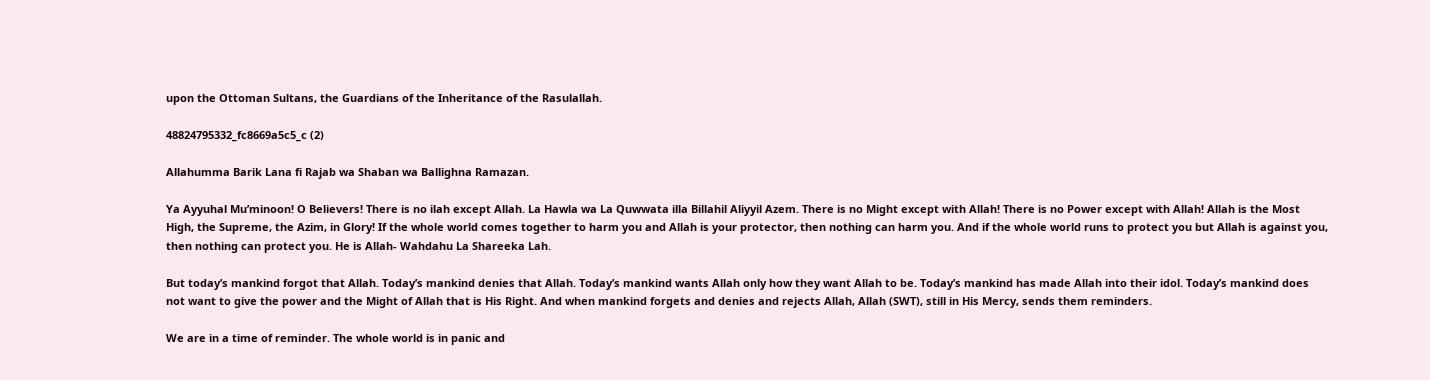upon the Ottoman Sultans, the Guardians of the Inheritance of the Rasulallah.

48824795332_fc8669a5c5_c (2)

Allahumma Barik Lana fi Rajab wa Shaban wa Ballighna Ramazan.

Ya Ayyuhal Mu’minoon! O Believers! There is no ilah except Allah. La Hawla wa La Quwwata illa Billahil Aliyyil Azem. There is no Might except with Allah! There is no Power except with Allah! Allah is the Most High, the Supreme, the Azim, in Glory! If the whole world comes together to harm you and Allah is your protector, then nothing can harm you. And if the whole world runs to protect you but Allah is against you, then nothing can protect you. He is Allah- Wahdahu La Shareeka Lah.

But today’s mankind forgot that Allah. Today’s mankind denies that Allah. Today’s mankind wants Allah only how they want Allah to be. Today’s mankind has made Allah into their idol. Today’s mankind does not want to give the power and the Might of Allah that is His Right. And when mankind forgets and denies and rejects Allah, Allah (SWT), still in His Mercy, sends them reminders.

We are in a time of reminder. The whole world is in panic and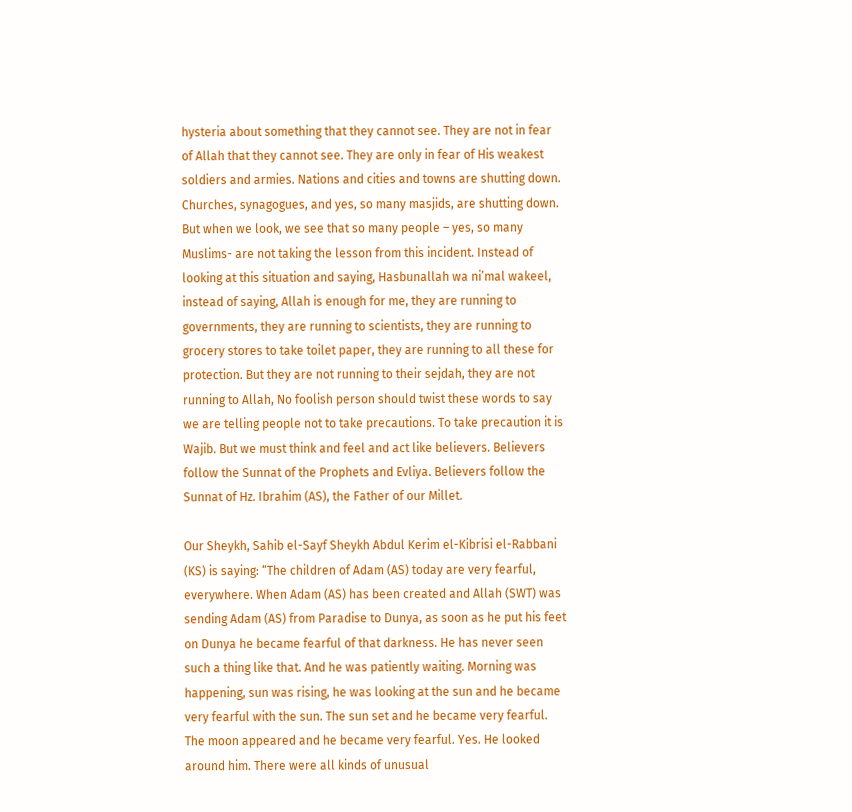hysteria about something that they cannot see. They are not in fear of Allah that they cannot see. They are only in fear of His weakest soldiers and armies. Nations and cities and towns are shutting down. Churches, synagogues, and yes, so many masjids, are shutting down. But when we look, we see that so many people – yes, so many Muslims- are not taking the lesson from this incident. Instead of looking at this situation and saying, Hasbunallah wa ni’mal wakeel, instead of saying, Allah is enough for me, they are running to governments, they are running to scientists, they are running to grocery stores to take toilet paper, they are running to all these for protection. But they are not running to their sejdah, they are not running to Allah, No foolish person should twist these words to say we are telling people not to take precautions. To take precaution it is Wajib. But we must think and feel and act like believers. Believers follow the Sunnat of the Prophets and Evliya. Believers follow the Sunnat of Hz. Ibrahim (AS), the Father of our Millet.

Our Sheykh, Sahib el-Sayf Sheykh Abdul Kerim el-Kibrisi el-Rabbani (KS) is saying: “The children of Adam (AS) today are very fearful, everywhere. When Adam (AS) has been created and Allah (SWT) was sending Adam (AS) from Paradise to Dunya, as soon as he put his feet on Dunya he became fearful of that darkness. He has never seen such a thing like that. And he was patiently waiting. Morning was happening, sun was rising, he was looking at the sun and he became very fearful with the sun. The sun set and he became very fearful. The moon appeared and he became very fearful. Yes. He looked around him. There were all kinds of unusual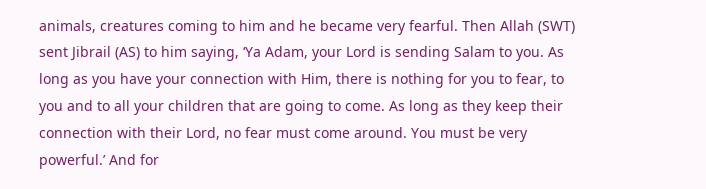animals, creatures coming to him and he became very fearful. Then Allah (SWT) sent Jibrail (AS) to him saying, ‘Ya Adam, your Lord is sending Salam to you. As long as you have your connection with Him, there is nothing for you to fear, to you and to all your children that are going to come. As long as they keep their connection with their Lord, no fear must come around. You must be very powerful.’ And for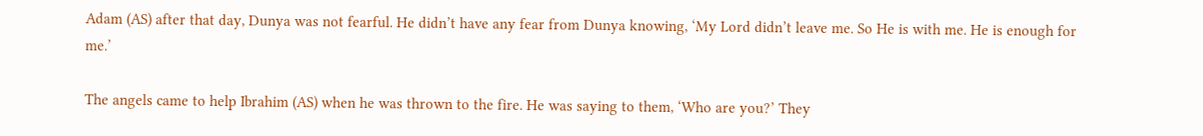Adam (AS) after that day, Dunya was not fearful. He didn’t have any fear from Dunya knowing, ‘My Lord didn’t leave me. So He is with me. He is enough for me.’

The angels came to help Ibrahim (AS) when he was thrown to the fire. He was saying to them, ‘Who are you?’ They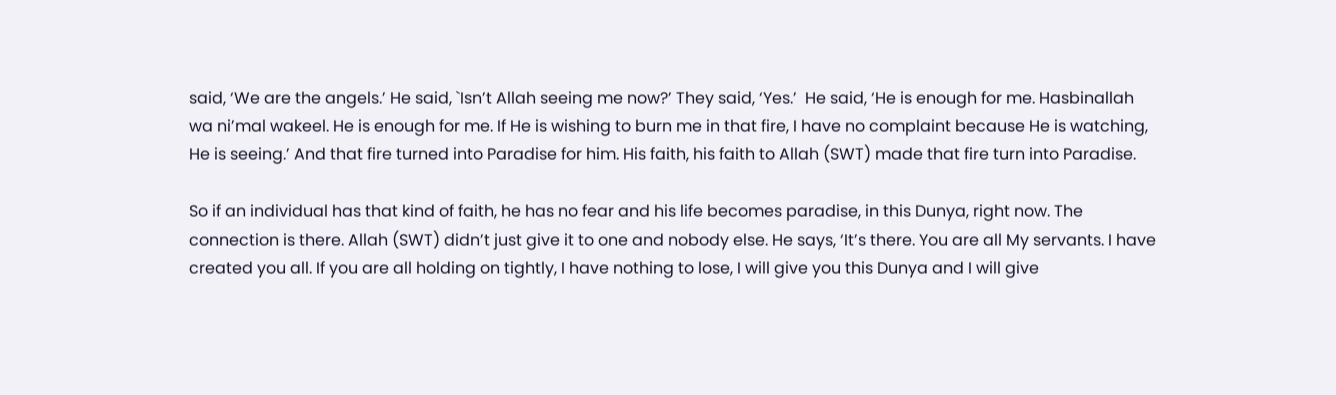said, ‘We are the angels.’ He said, `Isn’t Allah seeing me now?’ They said, ‘Yes.’  He said, ‘He is enough for me. Hasbinallah wa ni’mal wakeel. He is enough for me. If He is wishing to burn me in that fire, I have no complaint because He is watching, He is seeing.’ And that fire turned into Paradise for him. His faith, his faith to Allah (SWT) made that fire turn into Paradise.

So if an individual has that kind of faith, he has no fear and his life becomes paradise, in this Dunya, right now. The connection is there. Allah (SWT) didn’t just give it to one and nobody else. He says, ‘It’s there. You are all My servants. I have created you all. If you are all holding on tightly, I have nothing to lose, I will give you this Dunya and I will give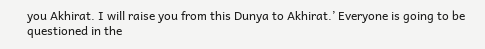you Akhirat. I will raise you from this Dunya to Akhirat.’ Everyone is going to be questioned in the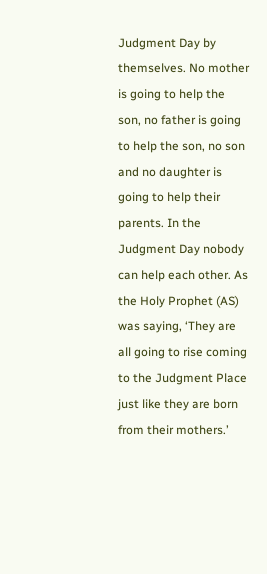Judgment Day by themselves. No mother is going to help the son, no father is going to help the son, no son and no daughter is going to help their parents. In the Judgment Day nobody can help each other. As the Holy Prophet (AS) was saying, ‘They are all going to rise coming to the Judgment Place just like they are born from their mothers.’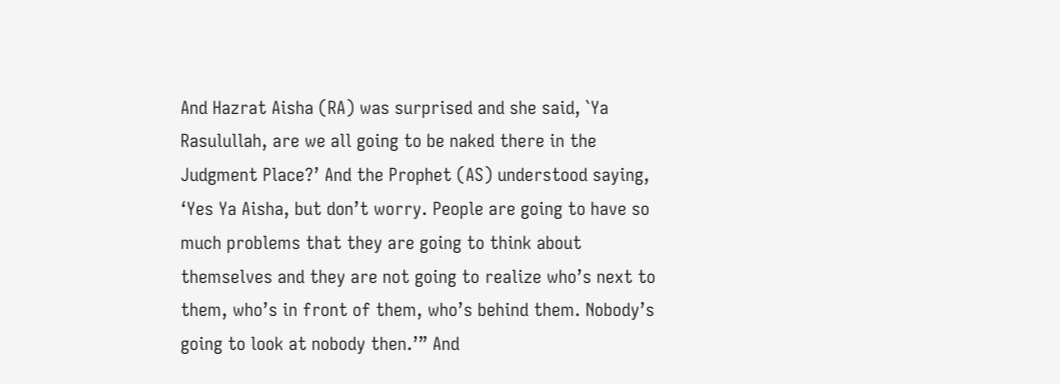And Hazrat Aisha (RA) was surprised and she said, `Ya Rasulullah, are we all going to be naked there in the Judgment Place?’ And the Prophet (AS) understood saying, ‘Yes Ya Aisha, but don’t worry. People are going to have so much problems that they are going to think about themselves and they are not going to realize who’s next to them, who’s in front of them, who’s behind them. Nobody’s going to look at nobody then.’” And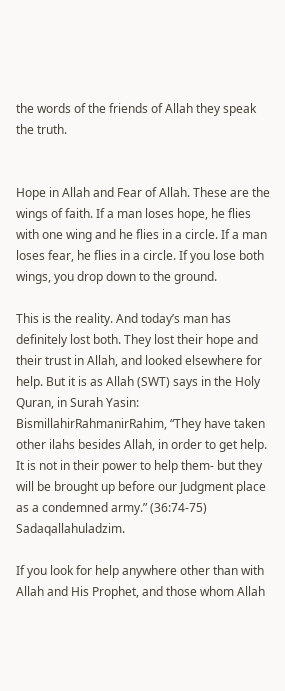the words of the friends of Allah they speak the truth.


Hope in Allah and Fear of Allah. These are the wings of faith. If a man loses hope, he flies with one wing and he flies in a circle. If a man loses fear, he flies in a circle. If you lose both wings, you drop down to the ground.

This is the reality. And today’s man has definitely lost both. They lost their hope and their trust in Allah, and looked elsewhere for help. But it is as Allah (SWT) says in the Holy Quran, in Surah Yasin: BismillahirRahmanirRahim, “They have taken other ilahs besides Allah, in order to get help. It is not in their power to help them- but they will be brought up before our Judgment place as a condemned army.” (36:74-75) Sadaqallahuladzim.

If you look for help anywhere other than with Allah and His Prophet, and those whom Allah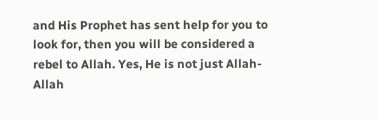and His Prophet has sent help for you to look for, then you will be considered a rebel to Allah. Yes, He is not just Allah- Allah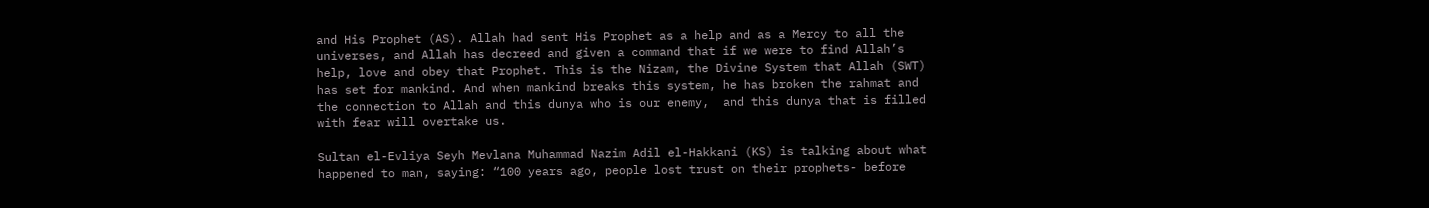and His Prophet (AS). Allah had sent His Prophet as a help and as a Mercy to all the universes, and Allah has decreed and given a command that if we were to find Allah’s help, love and obey that Prophet. This is the Nizam, the Divine System that Allah (SWT) has set for mankind. And when mankind breaks this system, he has broken the rahmat and the connection to Allah and this dunya who is our enemy,  and this dunya that is filled with fear will overtake us.

Sultan el-Evliya Seyh Mevlana Muhammad Nazim Adil el-Hakkani (KS) is talking about what happened to man, saying: “100 years ago, people lost trust on their prophets- before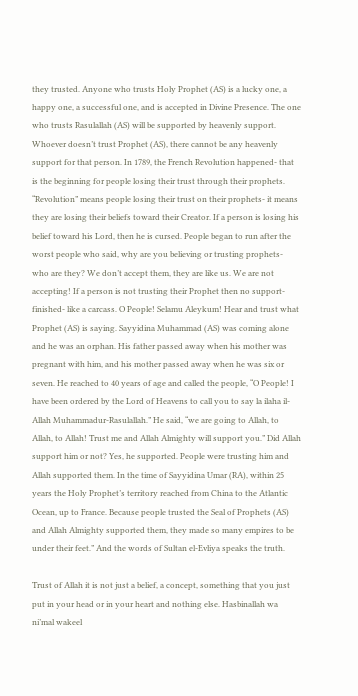they trusted. Anyone who trusts Holy Prophet (AS) is a lucky one, a happy one, a successful one, and is accepted in Divine Presence. The one who trusts Rasulallah (AS) will be supported by heavenly support. Whoever doesn’t trust Prophet (AS), there cannot be any heavenly support for that person. In 1789, the French Revolution happened- that is the beginning for people losing their trust through their prophets. “Revolution” means people losing their trust on their prophets- it means they are losing their beliefs toward their Creator. If a person is losing his belief toward his Lord, then he is cursed. People began to run after the worst people who said, why are you believing or trusting prophets- who are they? We don’t accept them, they are like us. We are not accepting! If a person is not trusting their Prophet then no support- finished- like a carcass. O People! Selamu Aleykum! Hear and trust what Prophet (AS) is saying. Sayyidina Muhammad (AS) was coming alone and he was an orphan. His father passed away when his mother was pregnant with him, and his mother passed away when he was six or seven. He reached to 40 years of age and called the people, “O People! I have been ordered by the Lord of Heavens to call you to say la ilaha il-Allah Muhammadur-Rasulallah.” He said, “we are going to Allah, to Allah, to Allah! Trust me and Allah Almighty will support you.” Did Allah support him or not? Yes, he supported. People were trusting him and Allah supported them. In the time of Sayyidina Umar (RA), within 25 years the Holy Prophet’s territory reached from China to the Atlantic Ocean, up to France. Because people trusted the Seal of Prophets (AS) and Allah Almighty supported them, they made so many empires to be under their feet.” And the words of Sultan el-Evliya speaks the truth.

Trust of Allah it is not just a belief, a concept, something that you just put in your head or in your heart and nothing else. Hasbinallah wa ni’mal wakeel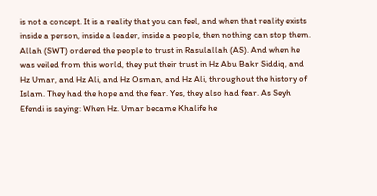is not a concept. It is a reality that you can feel, and when that reality exists inside a person, inside a leader, inside a people, then nothing can stop them. Allah (SWT) ordered the people to trust in Rasulallah (AS). And when he was veiled from this world, they put their trust in Hz Abu Bakr Siddiq, and Hz Umar, and Hz Ali, and Hz Osman, and Hz Ali, throughout the history of Islam. They had the hope and the fear. Yes, they also had fear. As Seyh Efendi is saying: When Hz. Umar became Khalife he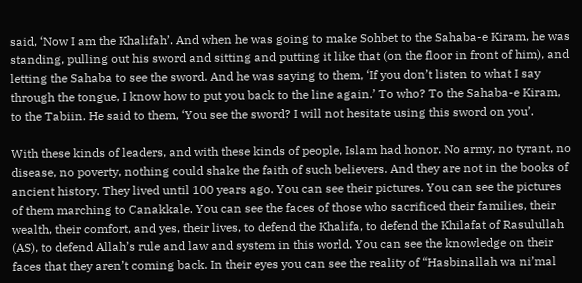said, ‘Now I am the Khalifah’. And when he was going to make Sohbet to the Sahaba-e Kiram, he was standing, pulling out his sword and sitting and putting it like that (on the floor in front of him), and letting the Sahaba to see the sword. And he was saying to them, ‘If you don’t listen to what I say through the tongue, I know how to put you back to the line again.’ To who? To the Sahaba-e Kiram, to the Tabiin. He said to them, ‘You see the sword? I will not hesitate using this sword on you’.

With these kinds of leaders, and with these kinds of people, Islam had honor. No army, no tyrant, no disease, no poverty, nothing could shake the faith of such believers. And they are not in the books of ancient history. They lived until 100 years ago. You can see their pictures. You can see the pictures of them marching to Canakkale. You can see the faces of those who sacrificed their families, their wealth, their comfort, and yes, their lives, to defend the Khalifa, to defend the Khilafat of Rasulullah (AS), to defend Allah’s rule and law and system in this world. You can see the knowledge on their faces that they aren’t coming back. In their eyes you can see the reality of “Hasbinallah wa ni’mal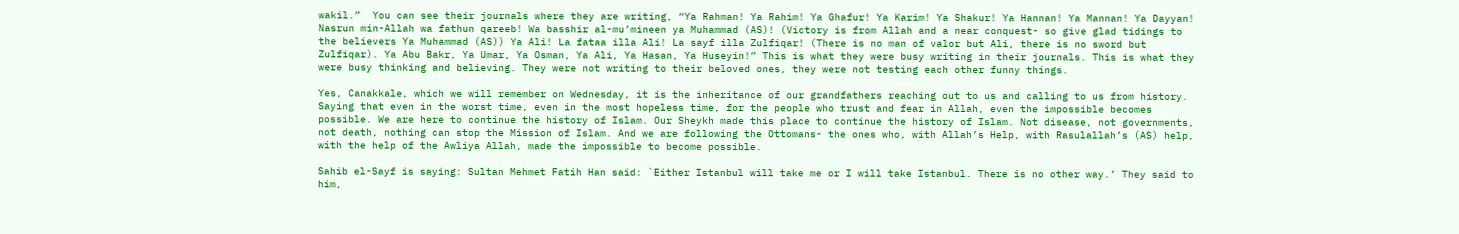wakil.”  You can see their journals where they are writing, “Ya Rahman! Ya Rahim! Ya Ghafur! Ya Karim! Ya Shakur! Ya Hannan! Ya Mannan! Ya Dayyan! Nasrun min-Allah wa fathun qareeb! Wa basshir al-mu’mineen ya Muhammad (AS)! (Victory is from Allah and a near conquest- so give glad tidings to the believers Ya Muhammad (AS)) Ya Ali! La fataa illa Ali! La sayf illa Zulfiqar! (There is no man of valor but Ali, there is no sword but Zulfiqar). Ya Abu Bakr, Ya Umar, Ya Osman, Ya Ali, Ya Hasan, Ya Huseyin!” This is what they were busy writing in their journals. This is what they were busy thinking and believing. They were not writing to their beloved ones, they were not testing each other funny things.

Yes, Canakkale, which we will remember on Wednesday, it is the inheritance of our grandfathers reaching out to us and calling to us from history. Saying that even in the worst time, even in the most hopeless time, for the people who trust and fear in Allah, even the impossible becomes possible. We are here to continue the history of Islam. Our Sheykh made this place to continue the history of Islam. Not disease, not governments, not death, nothing can stop the Mission of Islam. And we are following the Ottomans- the ones who, with Allah’s Help, with Rasulallah’s (AS) help, with the help of the Awliya Allah, made the impossible to become possible.

Sahib el-Sayf is saying: Sultan Mehmet Fatih Han said: `Either Istanbul will take me or I will take Istanbul. There is no other way.’ They said to him,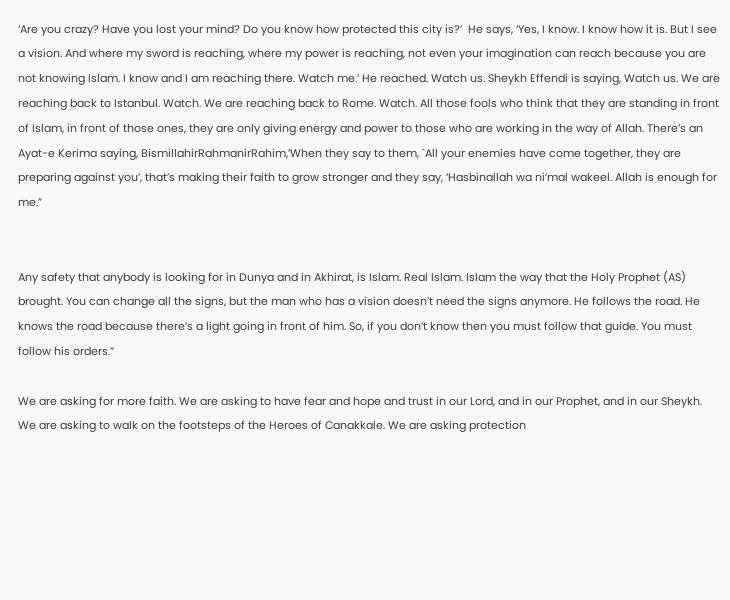‘Are you crazy? Have you lost your mind? Do you know how protected this city is?’  He says, ‘Yes, I know. I know how it is. But I see a vision. And where my sword is reaching, where my power is reaching, not even your imagination can reach because you are not knowing Islam. I know and I am reaching there. Watch me.’ He reached. Watch us. Sheykh Effendi is saying, Watch us. We are reaching back to Istanbul. Watch. We are reaching back to Rome. Watch. All those fools who think that they are standing in front of Islam, in front of those ones, they are only giving energy and power to those who are working in the way of Allah. There’s an Ayat-e Kerima saying, BismillahirRahmanirRahim,’When they say to them, `All your enemies have come together, they are preparing against you’, that’s making their faith to grow stronger and they say, ‘Hasbinallah wa ni’mal wakeel. Allah is enough for me.”


Any safety that anybody is looking for in Dunya and in Akhirat, is Islam. Real Islam. Islam the way that the Holy Prophet (AS) brought. You can change all the signs, but the man who has a vision doesn’t need the signs anymore. He follows the road. He knows the road because there’s a light going in front of him. So, if you don’t know then you must follow that guide. You must follow his orders.”

We are asking for more faith. We are asking to have fear and hope and trust in our Lord, and in our Prophet, and in our Sheykh. We are asking to walk on the footsteps of the Heroes of Canakkale. We are asking protection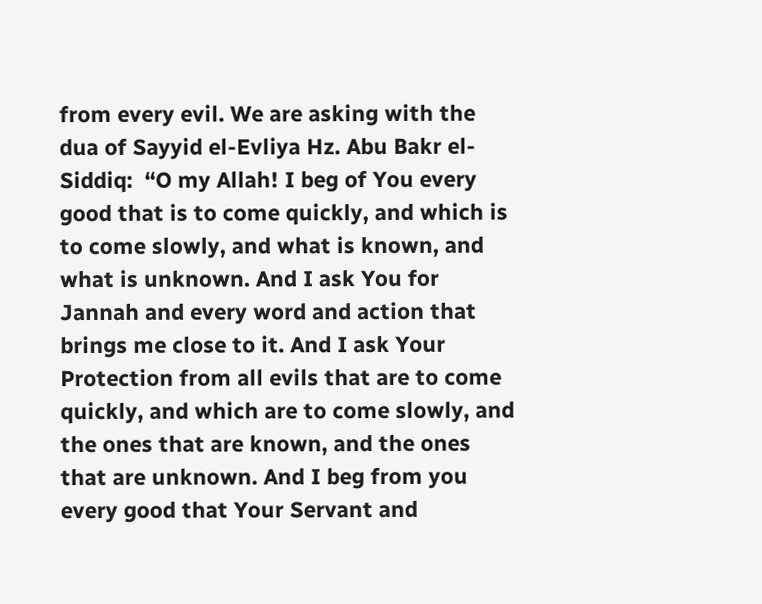from every evil. We are asking with the dua of Sayyid el-Evliya Hz. Abu Bakr el-Siddiq:  “O my Allah! I beg of You every good that is to come quickly, and which is to come slowly, and what is known, and what is unknown. And I ask You for Jannah and every word and action that brings me close to it. And I ask Your Protection from all evils that are to come quickly, and which are to come slowly, and the ones that are known, and the ones that are unknown. And I beg from you every good that Your Servant and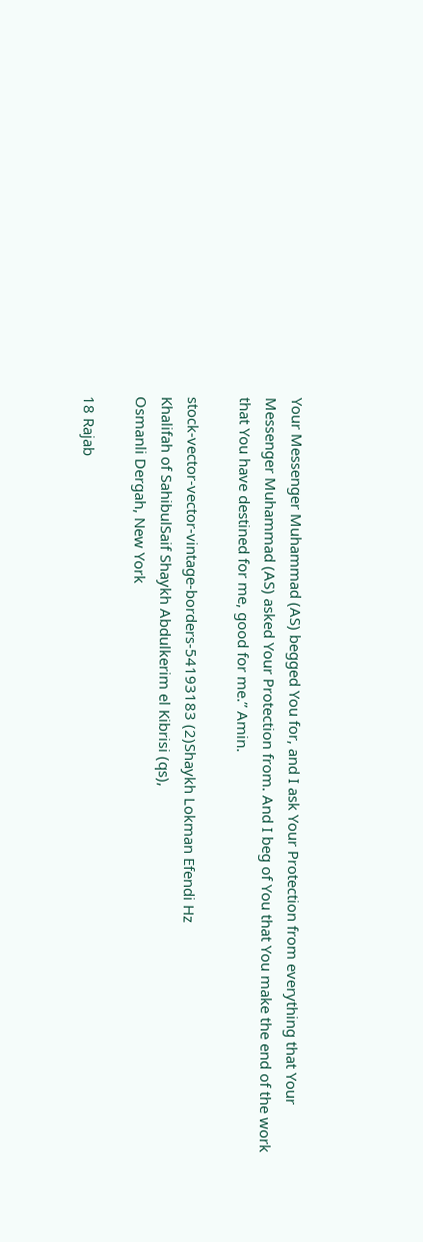Your Messenger Muhammad (AS) begged You for, and I ask Your Protection from everything that Your Messenger Muhammad (AS) asked Your Protection from. And I beg of You that You make the end of the work that You have destined for me, good for me.” Amin.

stock-vector-vector-vintage-borders-54193183 (2)Shaykh Lokman Efendi Hz
Khalifah of SahibulSaif Shaykh Abdulkerim el Kibrisi (qs),
Osmanli Dergah, New York

18 Rajab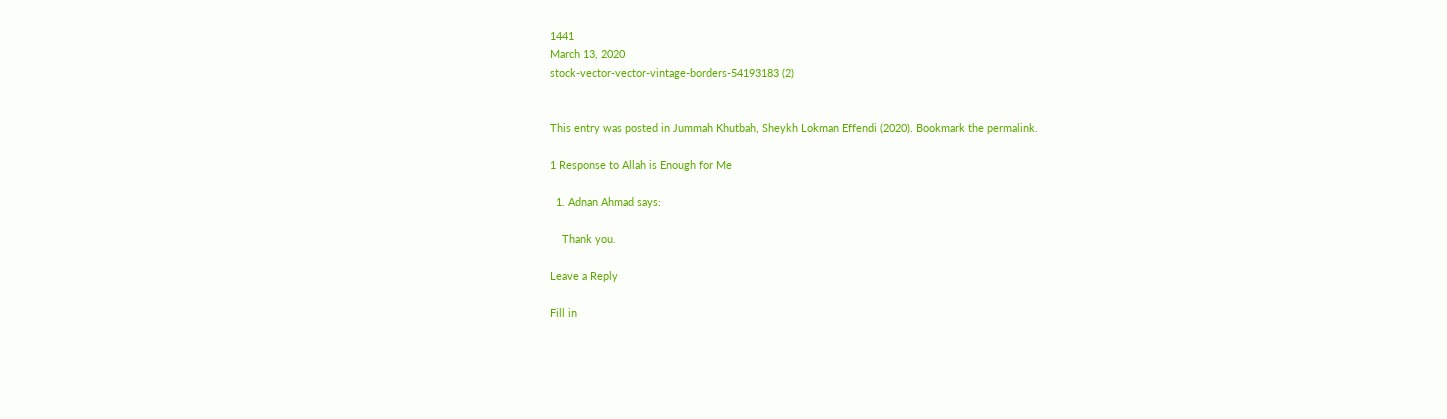1441
March 13, 2020
stock-vector-vector-vintage-borders-54193183 (2)


This entry was posted in Jummah Khutbah, Sheykh Lokman Effendi (2020). Bookmark the permalink.

1 Response to Allah is Enough for Me

  1. Adnan Ahmad says:

    Thank you.

Leave a Reply

Fill in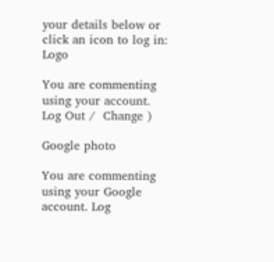your details below or click an icon to log in: Logo

You are commenting using your account. Log Out /  Change )

Google photo

You are commenting using your Google account. Log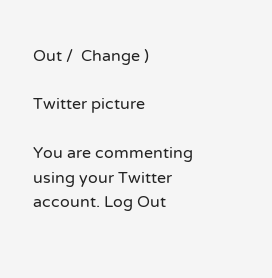Out /  Change )

Twitter picture

You are commenting using your Twitter account. Log Out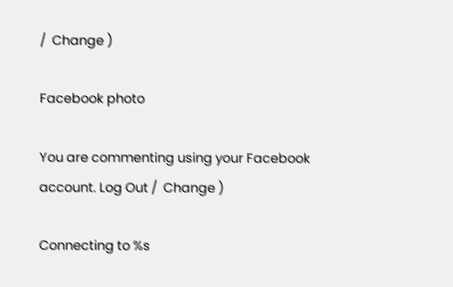/  Change )

Facebook photo

You are commenting using your Facebook account. Log Out /  Change )

Connecting to %s